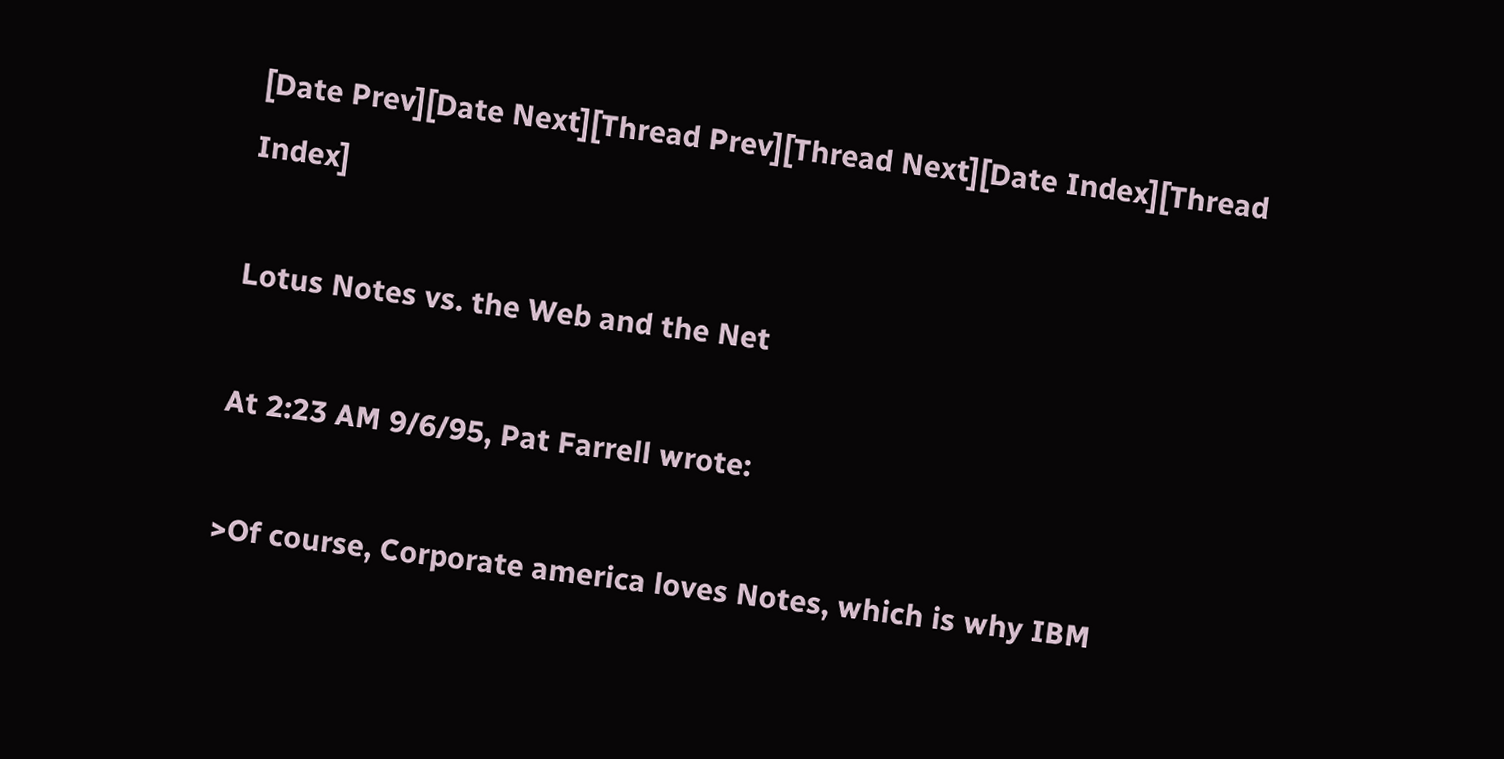[Date Prev][Date Next][Thread Prev][Thread Next][Date Index][Thread Index]

Lotus Notes vs. the Web and the Net

At 2:23 AM 9/6/95, Pat Farrell wrote:

>Of course, Corporate america loves Notes, which is why IBM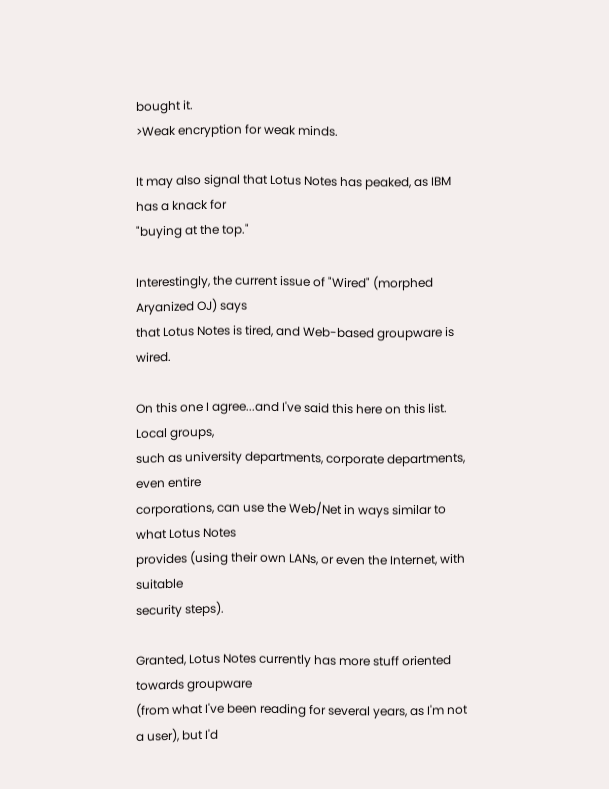bought it.
>Weak encryption for weak minds.

It may also signal that Lotus Notes has peaked, as IBM has a knack for
"buying at the top."

Interestingly, the current issue of "Wired" (morphed Aryanized OJ) says
that Lotus Notes is tired, and Web-based groupware is wired.

On this one I agree...and I've said this here on this list. Local groups,
such as university departments, corporate departments, even entire
corporations, can use the Web/Net in ways similar to what Lotus Notes
provides (using their own LANs, or even the Internet, with suitable
security steps).

Granted, Lotus Notes currently has more stuff oriented towards groupware
(from what I've been reading for several years, as I'm not a user), but I'd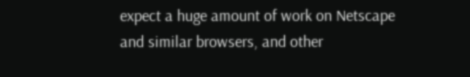expect a huge amount of work on Netscape and similar browsers, and other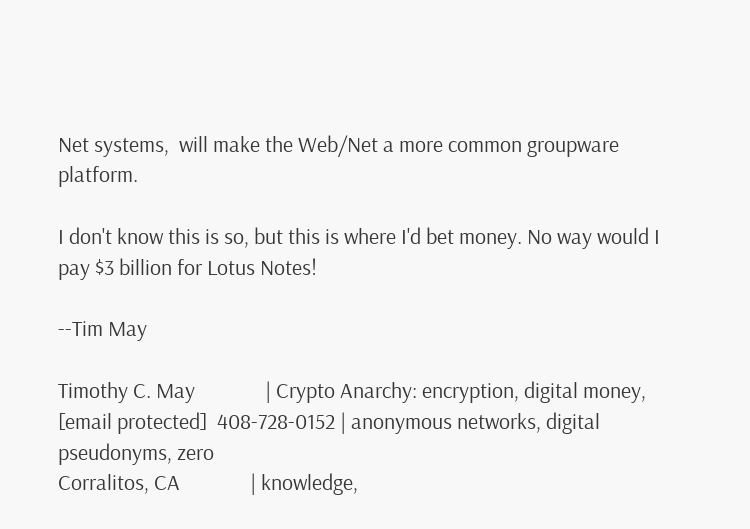Net systems,  will make the Web/Net a more common groupware platform.

I don't know this is so, but this is where I'd bet money. No way would I
pay $3 billion for Lotus Notes!

--Tim May

Timothy C. May              | Crypto Anarchy: encryption, digital money,
[email protected]  408-728-0152 | anonymous networks, digital pseudonyms, zero
Corralitos, CA              | knowledge,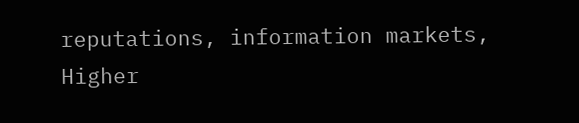reputations, information markets,
Higher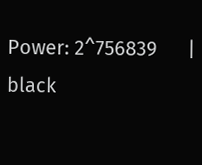Power: 2^756839      | black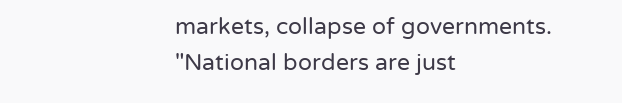markets, collapse of governments.
"National borders are just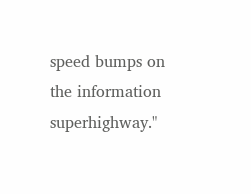speed bumps on the information superhighway."